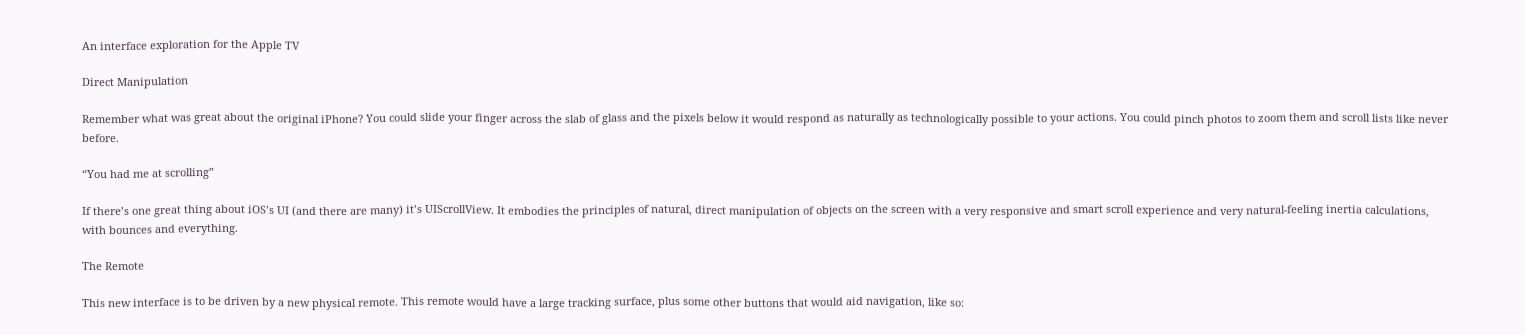An interface exploration for the Apple TV

Direct Manipulation

Remember what was great about the original iPhone? You could slide your finger across the slab of glass and the pixels below it would respond as naturally as technologically possible to your actions. You could pinch photos to zoom them and scroll lists like never before.

“You had me at scrolling”

If there’s one great thing about iOS’s UI (and there are many) it’s UIScrollView. It embodies the principles of natural, direct manipulation of objects on the screen with a very responsive and smart scroll experience and very natural-feeling inertia calculations, with bounces and everything.

The Remote

This new interface is to be driven by a new physical remote. This remote would have a large tracking surface, plus some other buttons that would aid navigation, like so: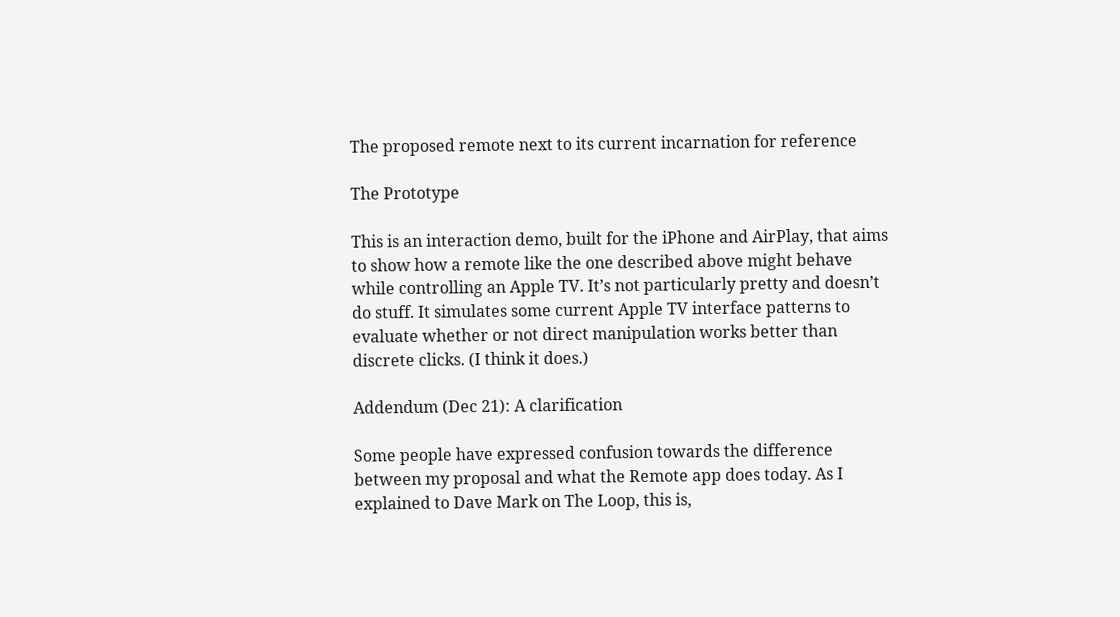The proposed remote next to its current incarnation for reference

The Prototype

This is an interaction demo, built for the iPhone and AirPlay, that aims to show how a remote like the one described above might behave while controlling an Apple TV. It’s not particularly pretty and doesn’t do stuff. It simulates some current Apple TV interface patterns to evaluate whether or not direct manipulation works better than discrete clicks. (I think it does.)

Addendum (Dec 21): A clarification

Some people have expressed confusion towards the difference between my proposal and what the Remote app does today. As I explained to Dave Mark on The Loop, this is,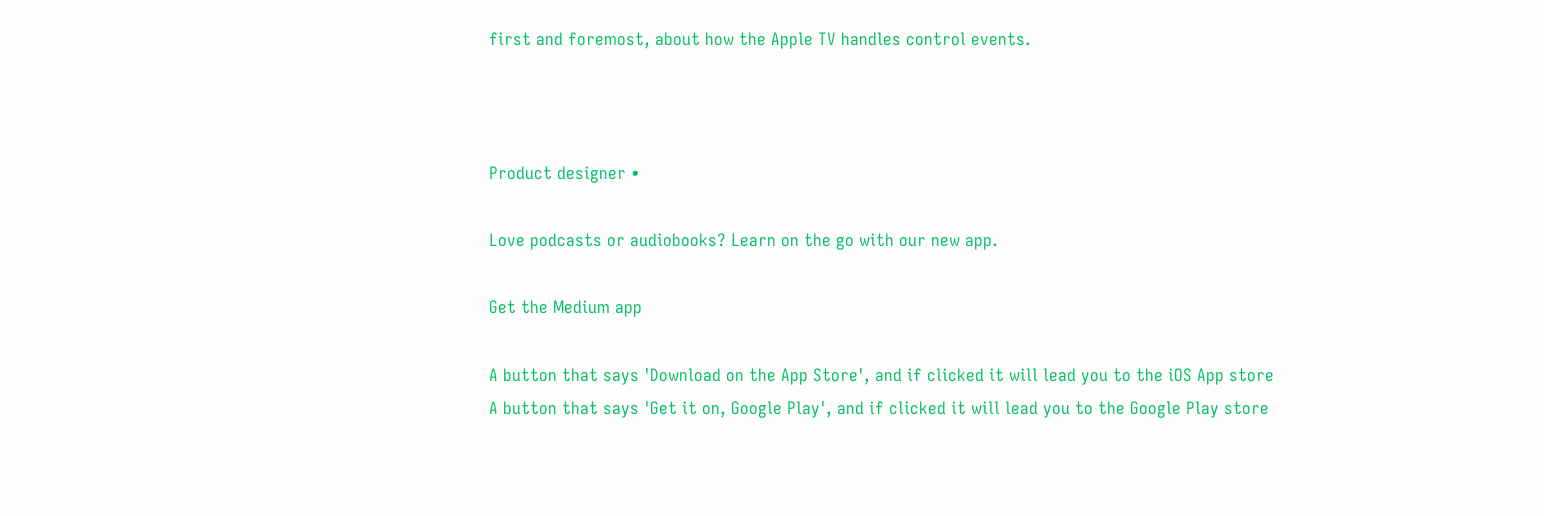first and foremost, about how the Apple TV handles control events.



Product designer •

Love podcasts or audiobooks? Learn on the go with our new app.

Get the Medium app

A button that says 'Download on the App Store', and if clicked it will lead you to the iOS App store
A button that says 'Get it on, Google Play', and if clicked it will lead you to the Google Play store